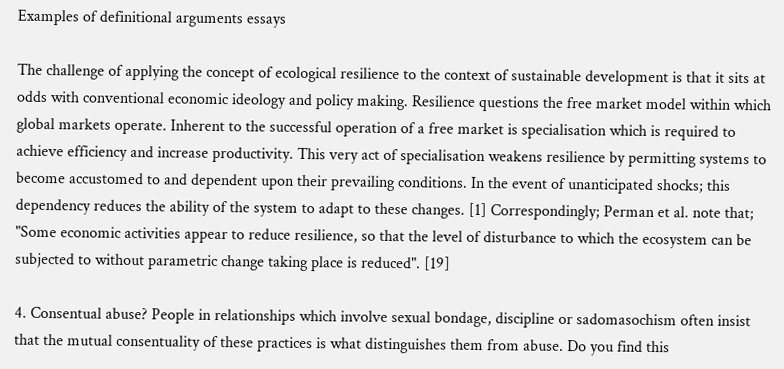Examples of definitional arguments essays

The challenge of applying the concept of ecological resilience to the context of sustainable development is that it sits at odds with conventional economic ideology and policy making. Resilience questions the free market model within which global markets operate. Inherent to the successful operation of a free market is specialisation which is required to achieve efficiency and increase productivity. This very act of specialisation weakens resilience by permitting systems to become accustomed to and dependent upon their prevailing conditions. In the event of unanticipated shocks; this dependency reduces the ability of the system to adapt to these changes. [1] Correspondingly; Perman et al. note that; "Some economic activities appear to reduce resilience, so that the level of disturbance to which the ecosystem can be subjected to without parametric change taking place is reduced". [19]

4. Consentual abuse? People in relationships which involve sexual bondage, discipline or sadomasochism often insist that the mutual consentuality of these practices is what distinguishes them from abuse. Do you find this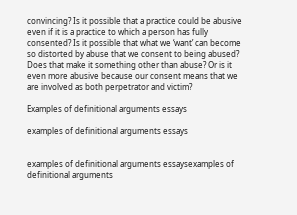convincing? Is it possible that a practice could be abusive even if it is a practice to which a person has fully consented? Is it possible that what we ‘want’ can become so distorted by abuse that we consent to being abused? Does that make it something other than abuse? Or is it even more abusive because our consent means that we are involved as both perpetrator and victim?

Examples of definitional arguments essays

examples of definitional arguments essays


examples of definitional arguments essaysexamples of definitional arguments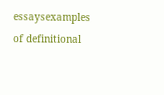essaysexamples of definitional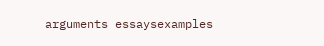arguments essaysexamples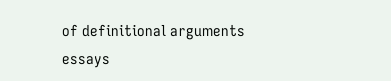of definitional arguments essays